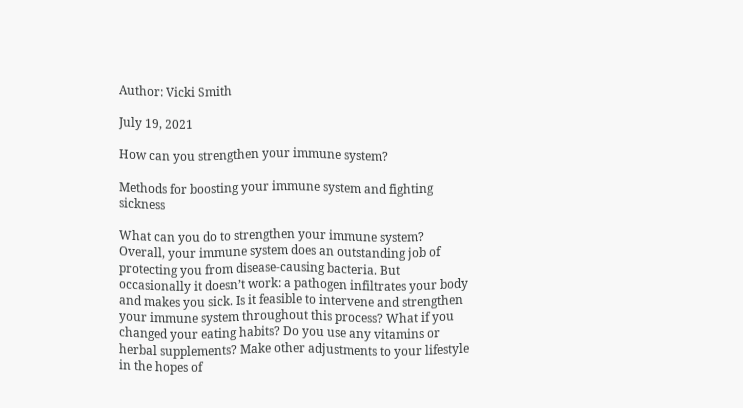Author: Vicki Smith

July 19, 2021

How can you strengthen your immune system?

Methods for boosting your immune system and fighting sickness

What can you do to strengthen your immune system? Overall, your immune system does an outstanding job of protecting you from disease-causing bacteria. But occasionally it doesn’t work: a pathogen infiltrates your body and makes you sick. Is it feasible to intervene and strengthen your immune system throughout this process? What if you changed your eating habits? Do you use any vitamins or herbal supplements? Make other adjustments to your lifestyle in the hopes of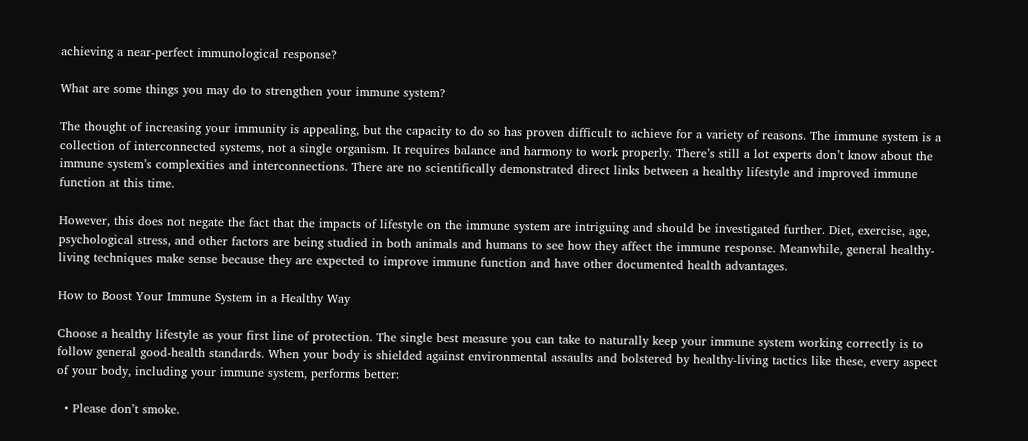achieving a near-perfect immunological response?

What are some things you may do to strengthen your immune system?

The thought of increasing your immunity is appealing, but the capacity to do so has proven difficult to achieve for a variety of reasons. The immune system is a collection of interconnected systems, not a single organism. It requires balance and harmony to work properly. There’s still a lot experts don’t know about the immune system’s complexities and interconnections. There are no scientifically demonstrated direct links between a healthy lifestyle and improved immune function at this time.

However, this does not negate the fact that the impacts of lifestyle on the immune system are intriguing and should be investigated further. Diet, exercise, age, psychological stress, and other factors are being studied in both animals and humans to see how they affect the immune response. Meanwhile, general healthy-living techniques make sense because they are expected to improve immune function and have other documented health advantages.

How to Boost Your Immune System in a Healthy Way

Choose a healthy lifestyle as your first line of protection. The single best measure you can take to naturally keep your immune system working correctly is to follow general good-health standards. When your body is shielded against environmental assaults and bolstered by healthy-living tactics like these, every aspect of your body, including your immune system, performs better:

  • Please don’t smoke.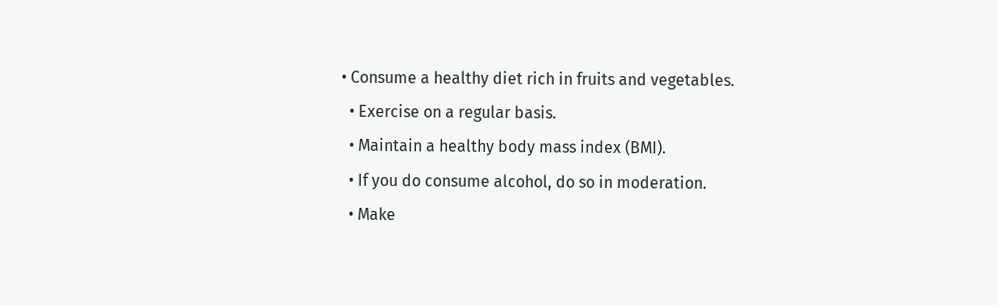• Consume a healthy diet rich in fruits and vegetables.
  • Exercise on a regular basis.
  • Maintain a healthy body mass index (BMI).
  • If you do consume alcohol, do so in moderation.
  • Make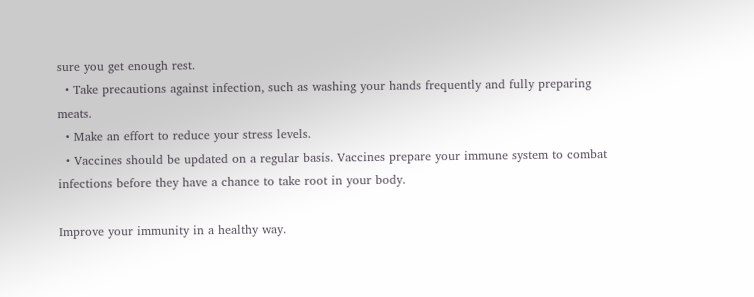sure you get enough rest.
  • Take precautions against infection, such as washing your hands frequently and fully preparing meats.
  • Make an effort to reduce your stress levels.
  • Vaccines should be updated on a regular basis. Vaccines prepare your immune system to combat infections before they have a chance to take root in your body.

Improve your immunity in a healthy way.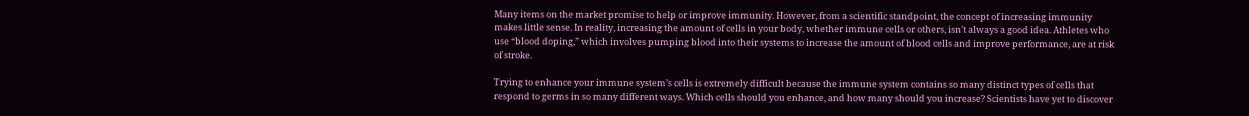Many items on the market promise to help or improve immunity. However, from a scientific standpoint, the concept of increasing immunity makes little sense. In reality, increasing the amount of cells in your body, whether immune cells or others, isn’t always a good idea. Athletes who use “blood doping,” which involves pumping blood into their systems to increase the amount of blood cells and improve performance, are at risk of stroke.

Trying to enhance your immune system’s cells is extremely difficult because the immune system contains so many distinct types of cells that respond to germs in so many different ways. Which cells should you enhance, and how many should you increase? Scientists have yet to discover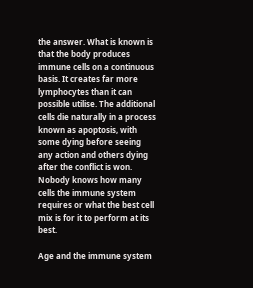the answer. What is known is that the body produces immune cells on a continuous basis. It creates far more lymphocytes than it can possible utilise. The additional cells die naturally in a process known as apoptosis, with some dying before seeing any action and others dying after the conflict is won. Nobody knows how many cells the immune system requires or what the best cell mix is for it to perform at its best.

Age and the immune system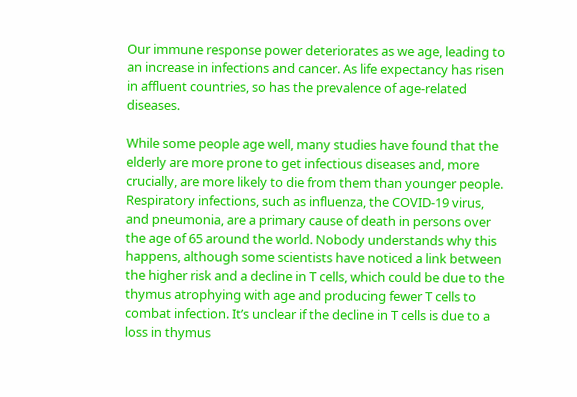Our immune response power deteriorates as we age, leading to an increase in infections and cancer. As life expectancy has risen in affluent countries, so has the prevalence of age-related diseases.

While some people age well, many studies have found that the elderly are more prone to get infectious diseases and, more crucially, are more likely to die from them than younger people. Respiratory infections, such as influenza, the COVID-19 virus, and pneumonia, are a primary cause of death in persons over the age of 65 around the world. Nobody understands why this happens, although some scientists have noticed a link between the higher risk and a decline in T cells, which could be due to the thymus atrophying with age and producing fewer T cells to combat infection. It’s unclear if the decline in T cells is due to a loss in thymus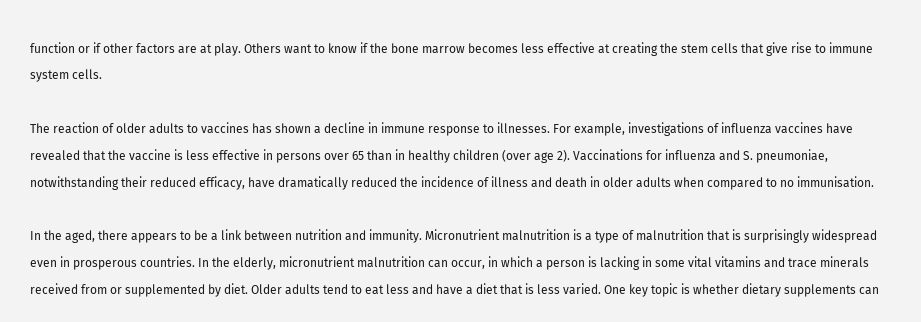function or if other factors are at play. Others want to know if the bone marrow becomes less effective at creating the stem cells that give rise to immune system cells.

The reaction of older adults to vaccines has shown a decline in immune response to illnesses. For example, investigations of influenza vaccines have revealed that the vaccine is less effective in persons over 65 than in healthy children (over age 2). Vaccinations for influenza and S. pneumoniae, notwithstanding their reduced efficacy, have dramatically reduced the incidence of illness and death in older adults when compared to no immunisation.

In the aged, there appears to be a link between nutrition and immunity. Micronutrient malnutrition is a type of malnutrition that is surprisingly widespread even in prosperous countries. In the elderly, micronutrient malnutrition can occur, in which a person is lacking in some vital vitamins and trace minerals received from or supplemented by diet. Older adults tend to eat less and have a diet that is less varied. One key topic is whether dietary supplements can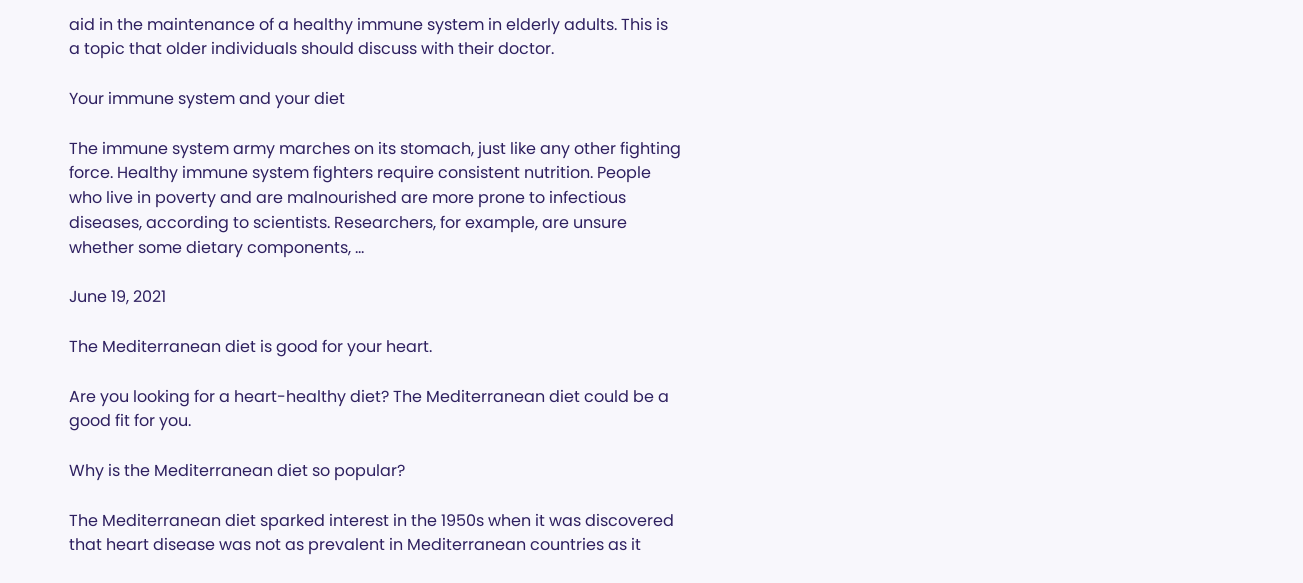aid in the maintenance of a healthy immune system in elderly adults. This is a topic that older individuals should discuss with their doctor.

Your immune system and your diet

The immune system army marches on its stomach, just like any other fighting force. Healthy immune system fighters require consistent nutrition. People who live in poverty and are malnourished are more prone to infectious diseases, according to scientists. Researchers, for example, are unsure whether some dietary components, …

June 19, 2021

The Mediterranean diet is good for your heart.

Are you looking for a heart-healthy diet? The Mediterranean diet could be a good fit for you.

Why is the Mediterranean diet so popular?

The Mediterranean diet sparked interest in the 1950s when it was discovered that heart disease was not as prevalent in Mediterranean countries as it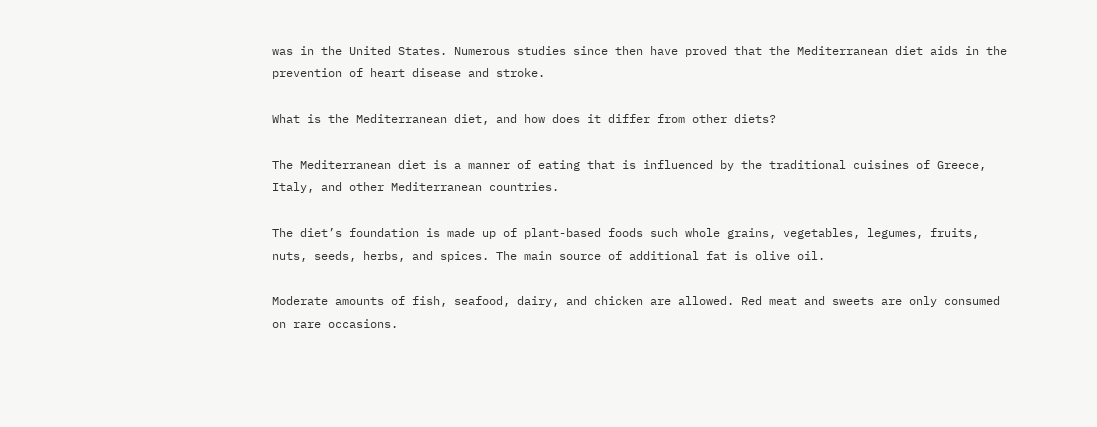was in the United States. Numerous studies since then have proved that the Mediterranean diet aids in the prevention of heart disease and stroke.

What is the Mediterranean diet, and how does it differ from other diets?

The Mediterranean diet is a manner of eating that is influenced by the traditional cuisines of Greece, Italy, and other Mediterranean countries.

The diet’s foundation is made up of plant-based foods such whole grains, vegetables, legumes, fruits, nuts, seeds, herbs, and spices. The main source of additional fat is olive oil.

Moderate amounts of fish, seafood, dairy, and chicken are allowed. Red meat and sweets are only consumed on rare occasions.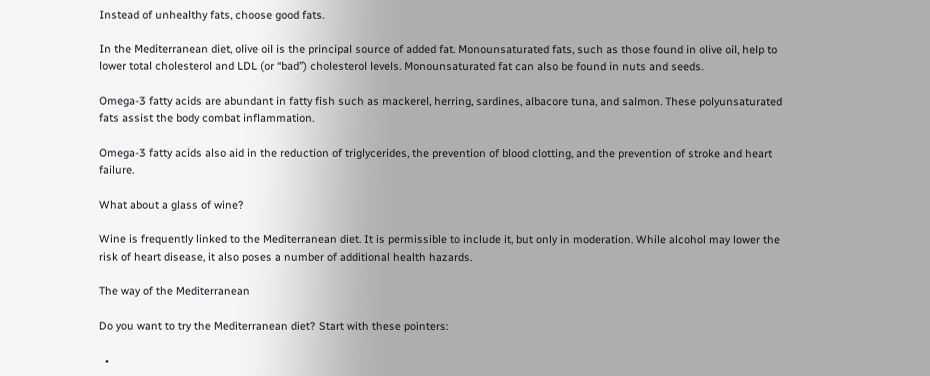Instead of unhealthy fats, choose good fats.

In the Mediterranean diet, olive oil is the principal source of added fat. Monounsaturated fats, such as those found in olive oil, help to lower total cholesterol and LDL (or “bad”) cholesterol levels. Monounsaturated fat can also be found in nuts and seeds.

Omega-3 fatty acids are abundant in fatty fish such as mackerel, herring, sardines, albacore tuna, and salmon. These polyunsaturated fats assist the body combat inflammation.

Omega-3 fatty acids also aid in the reduction of triglycerides, the prevention of blood clotting, and the prevention of stroke and heart failure.

What about a glass of wine?

Wine is frequently linked to the Mediterranean diet. It is permissible to include it, but only in moderation. While alcohol may lower the risk of heart disease, it also poses a number of additional health hazards.

The way of the Mediterranean

Do you want to try the Mediterranean diet? Start with these pointers:

  •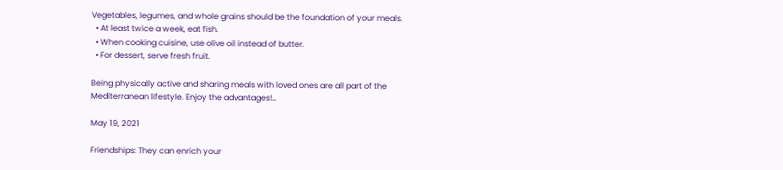Vegetables, legumes, and whole grains should be the foundation of your meals.
  • At least twice a week, eat fish.
  • When cooking cuisine, use olive oil instead of butter.
  • For dessert, serve fresh fruit.

Being physically active and sharing meals with loved ones are all part of the Mediterranean lifestyle. Enjoy the advantages!…

May 19, 2021

Friendships: They can enrich your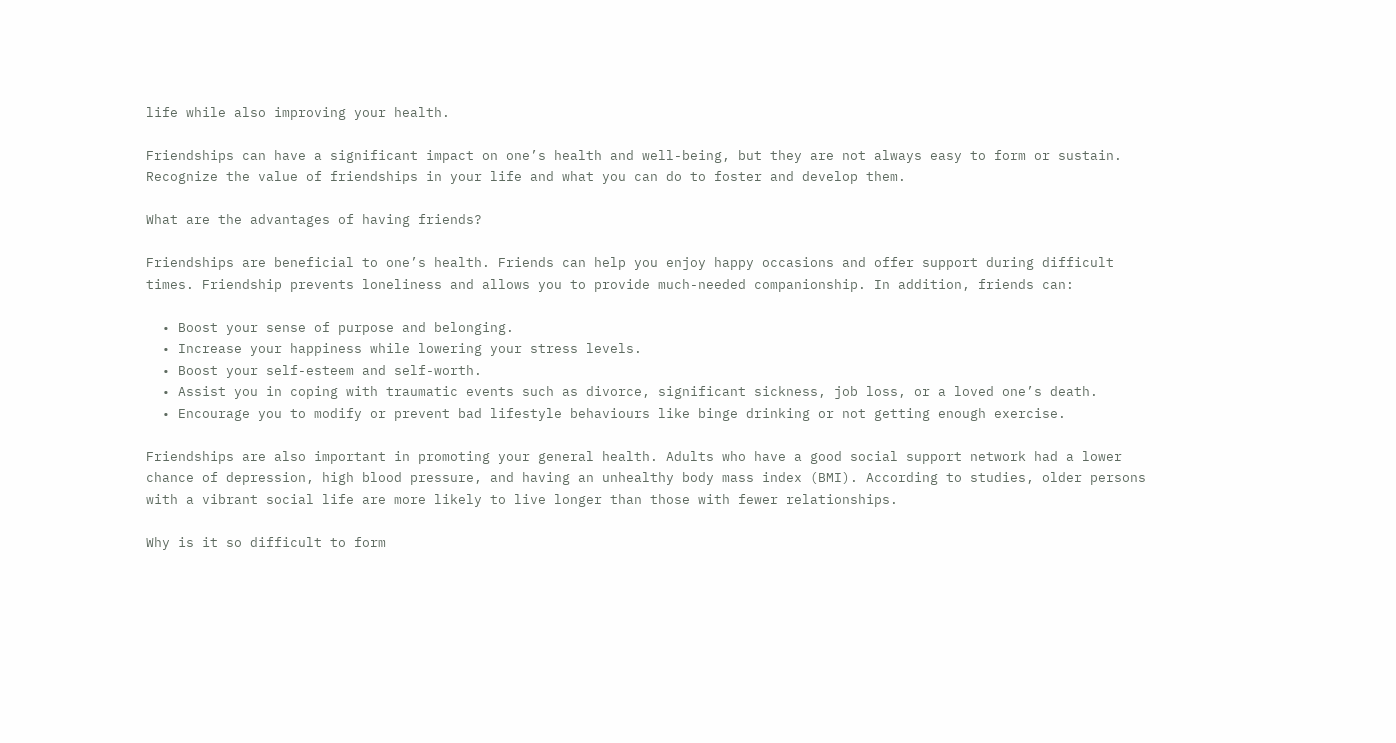life while also improving your health.

Friendships can have a significant impact on one’s health and well-being, but they are not always easy to form or sustain. Recognize the value of friendships in your life and what you can do to foster and develop them.

What are the advantages of having friends?

Friendships are beneficial to one’s health. Friends can help you enjoy happy occasions and offer support during difficult times. Friendship prevents loneliness and allows you to provide much-needed companionship. In addition, friends can:

  • Boost your sense of purpose and belonging.
  • Increase your happiness while lowering your stress levels.
  • Boost your self-esteem and self-worth.
  • Assist you in coping with traumatic events such as divorce, significant sickness, job loss, or a loved one’s death.
  • Encourage you to modify or prevent bad lifestyle behaviours like binge drinking or not getting enough exercise.

Friendships are also important in promoting your general health. Adults who have a good social support network had a lower chance of depression, high blood pressure, and having an unhealthy body mass index (BMI). According to studies, older persons with a vibrant social life are more likely to live longer than those with fewer relationships.

Why is it so difficult to form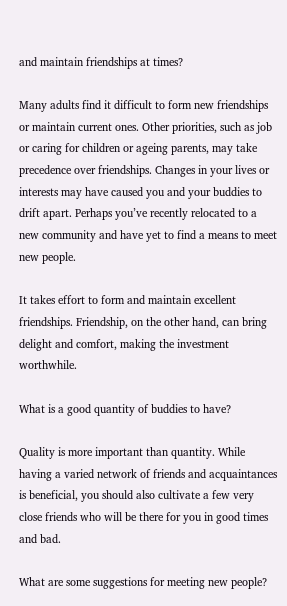and maintain friendships at times?

Many adults find it difficult to form new friendships or maintain current ones. Other priorities, such as job or caring for children or ageing parents, may take precedence over friendships. Changes in your lives or interests may have caused you and your buddies to drift apart. Perhaps you’ve recently relocated to a new community and have yet to find a means to meet new people.

It takes effort to form and maintain excellent friendships. Friendship, on the other hand, can bring delight and comfort, making the investment worthwhile.

What is a good quantity of buddies to have?

Quality is more important than quantity. While having a varied network of friends and acquaintances is beneficial, you should also cultivate a few very close friends who will be there for you in good times and bad.

What are some suggestions for meeting new people?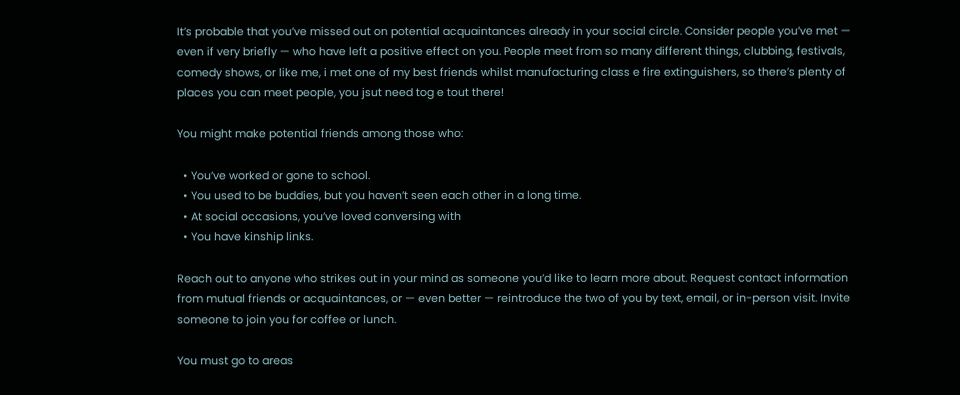It’s probable that you’ve missed out on potential acquaintances already in your social circle. Consider people you’ve met — even if very briefly — who have left a positive effect on you. People meet from so many different things, clubbing, festivals, comedy shows, or like me, i met one of my best friends whilst manufacturing class e fire extinguishers, so there’s plenty of places you can meet people, you jsut need tog e tout there!

You might make potential friends among those who:

  • You’ve worked or gone to school.
  • You used to be buddies, but you haven’t seen each other in a long time.
  • At social occasions, you’ve loved conversing with
  • You have kinship links.

Reach out to anyone who strikes out in your mind as someone you’d like to learn more about. Request contact information from mutual friends or acquaintances, or — even better — reintroduce the two of you by text, email, or in-person visit. Invite someone to join you for coffee or lunch.

You must go to areas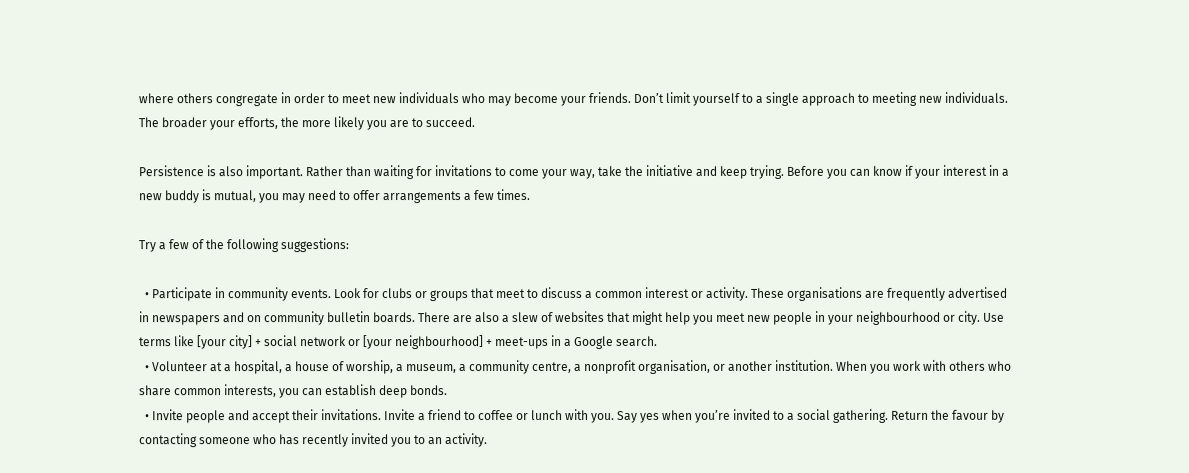where others congregate in order to meet new individuals who may become your friends. Don’t limit yourself to a single approach to meeting new individuals. The broader your efforts, the more likely you are to succeed.

Persistence is also important. Rather than waiting for invitations to come your way, take the initiative and keep trying. Before you can know if your interest in a new buddy is mutual, you may need to offer arrangements a few times.

Try a few of the following suggestions:

  • Participate in community events. Look for clubs or groups that meet to discuss a common interest or activity. These organisations are frequently advertised in newspapers and on community bulletin boards. There are also a slew of websites that might help you meet new people in your neighbourhood or city. Use terms like [your city] + social network or [your neighbourhood] + meet-ups in a Google search.
  • Volunteer at a hospital, a house of worship, a museum, a community centre, a nonprofit organisation, or another institution. When you work with others who share common interests, you can establish deep bonds.
  • Invite people and accept their invitations. Invite a friend to coffee or lunch with you. Say yes when you’re invited to a social gathering. Return the favour by contacting someone who has recently invited you to an activity.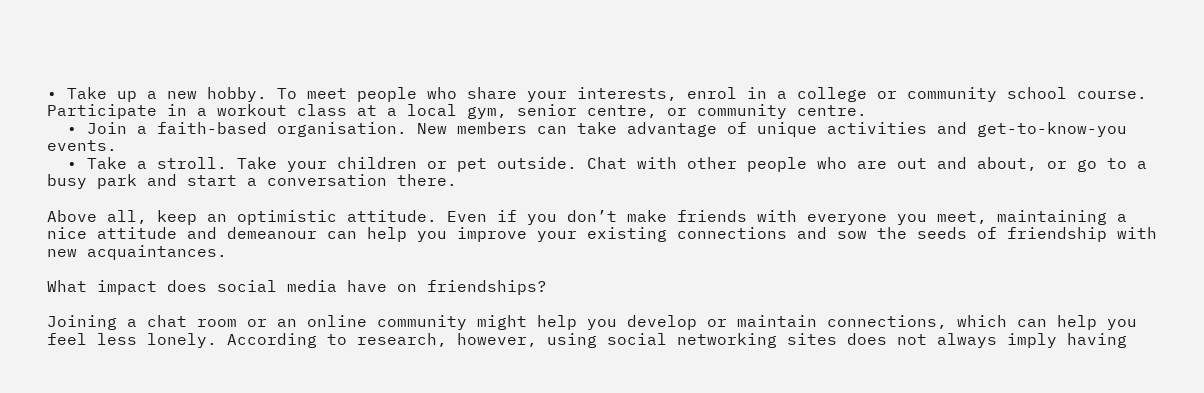• Take up a new hobby. To meet people who share your interests, enrol in a college or community school course. Participate in a workout class at a local gym, senior centre, or community centre.
  • Join a faith-based organisation. New members can take advantage of unique activities and get-to-know-you events.
  • Take a stroll. Take your children or pet outside. Chat with other people who are out and about, or go to a busy park and start a conversation there.

Above all, keep an optimistic attitude. Even if you don’t make friends with everyone you meet, maintaining a nice attitude and demeanour can help you improve your existing connections and sow the seeds of friendship with new acquaintances.

What impact does social media have on friendships?

Joining a chat room or an online community might help you develop or maintain connections, which can help you feel less lonely. According to research, however, using social networking sites does not always imply having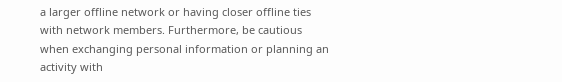a larger offline network or having closer offline ties with network members. Furthermore, be cautious when exchanging personal information or planning an activity with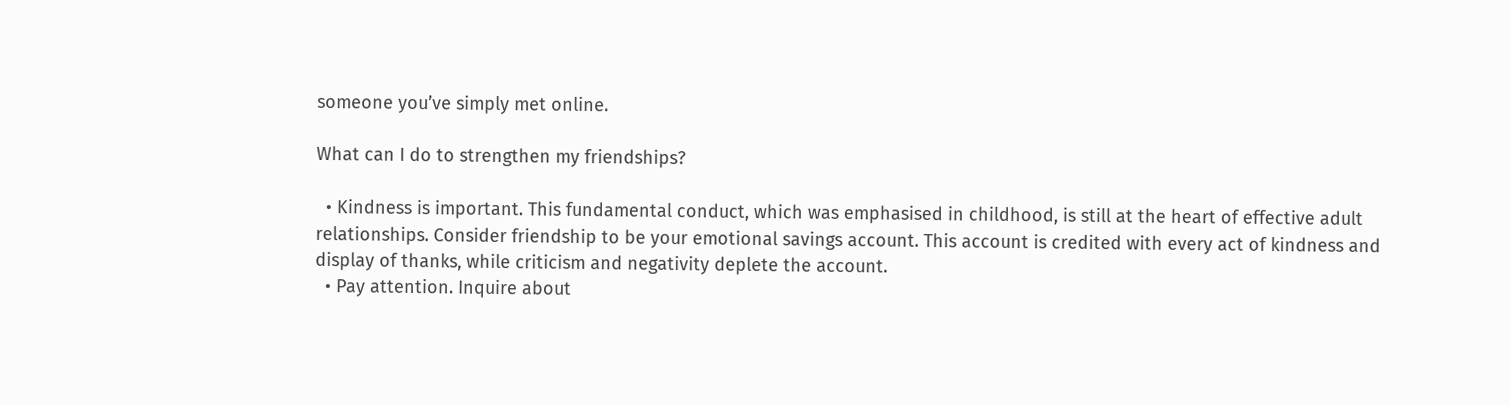someone you’ve simply met online.

What can I do to strengthen my friendships?

  • Kindness is important. This fundamental conduct, which was emphasised in childhood, is still at the heart of effective adult relationships. Consider friendship to be your emotional savings account. This account is credited with every act of kindness and display of thanks, while criticism and negativity deplete the account.
  • Pay attention. Inquire about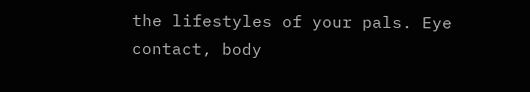the lifestyles of your pals. Eye contact, body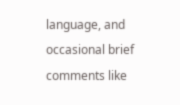language, and occasional brief comments like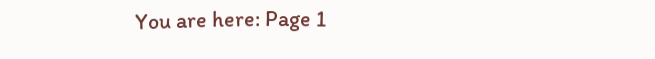You are here: Page 1